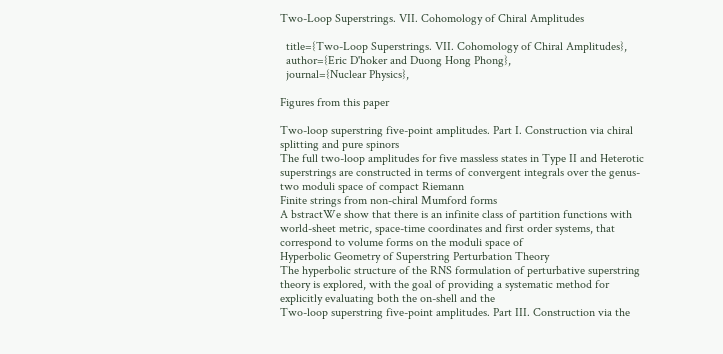Two-Loop Superstrings. VII. Cohomology of Chiral Amplitudes

  title={Two-Loop Superstrings. VII. Cohomology of Chiral Amplitudes},
  author={Eric D'hoker and Duong Hong Phong},
  journal={Nuclear Physics},

Figures from this paper

Two-loop superstring five-point amplitudes. Part I. Construction via chiral splitting and pure spinors
The full two-loop amplitudes for five massless states in Type II and Heterotic superstrings are constructed in terms of convergent integrals over the genus-two moduli space of compact Riemann
Finite strings from non-chiral Mumford forms
A bstractWe show that there is an infinite class of partition functions with world-sheet metric, space-time coordinates and first order systems, that correspond to volume forms on the moduli space of
Hyperbolic Geometry of Superstring Perturbation Theory
The hyperbolic structure of the RNS formulation of perturbative superstring theory is explored, with the goal of providing a systematic method for explicitly evaluating both the on-shell and the
Two-loop superstring five-point amplitudes. Part III. Construction via the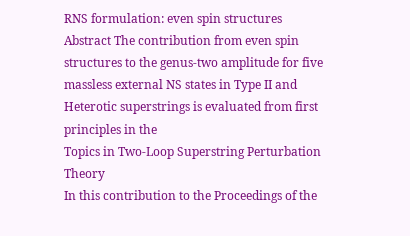RNS formulation: even spin structures
Abstract The contribution from even spin structures to the genus-two amplitude for five massless external NS states in Type II and Heterotic superstrings is evaluated from first principles in the
Topics in Two-Loop Superstring Perturbation Theory
In this contribution to the Proceedings of the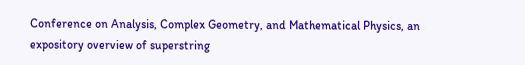Conference on Analysis, Complex Geometry, and Mathematical Physics, an expository overview of superstring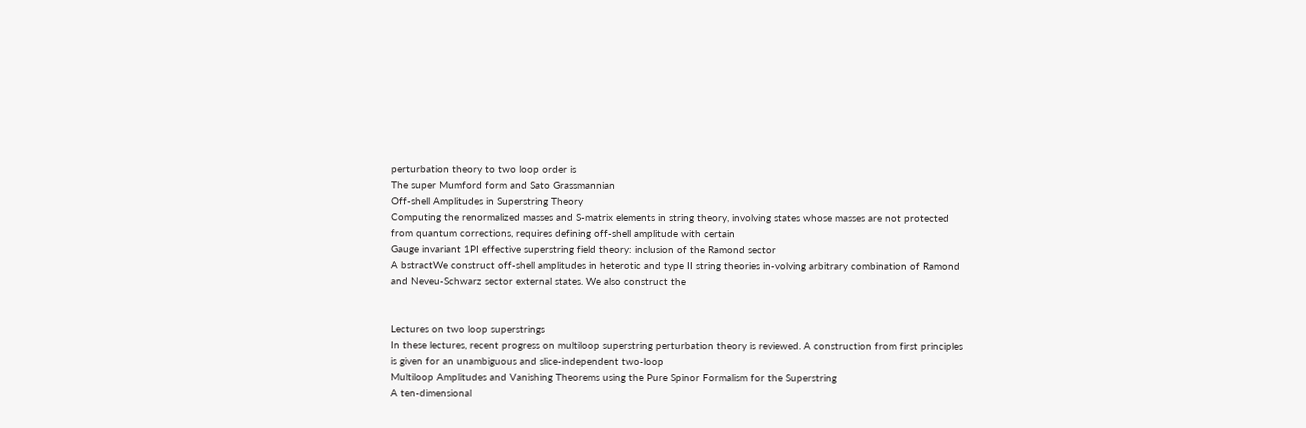perturbation theory to two loop order is
The super Mumford form and Sato Grassmannian
Off-shell Amplitudes in Superstring Theory
Computing the renormalized masses and S-matrix elements in string theory, involving states whose masses are not protected from quantum corrections, requires defining off-shell amplitude with certain
Gauge invariant 1PI effective superstring field theory: inclusion of the Ramond sector
A bstractWe construct off-shell amplitudes in heterotic and type II string theories in-volving arbitrary combination of Ramond and Neveu-Schwarz sector external states. We also construct the


Lectures on two loop superstrings
In these lectures, recent progress on multiloop superstring perturbation theory is reviewed. A construction from first principles is given for an unambiguous and slice-independent two-loop
Multiloop Amplitudes and Vanishing Theorems using the Pure Spinor Formalism for the Superstring
A ten-dimensional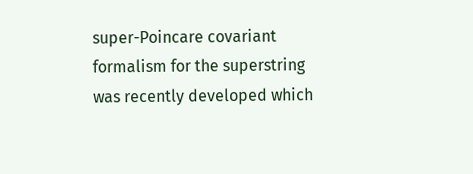super-Poincare covariant formalism for the superstring was recently developed which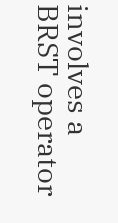involves a BRST operator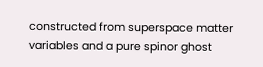constructed from superspace matter variables and a pure spinor ghost